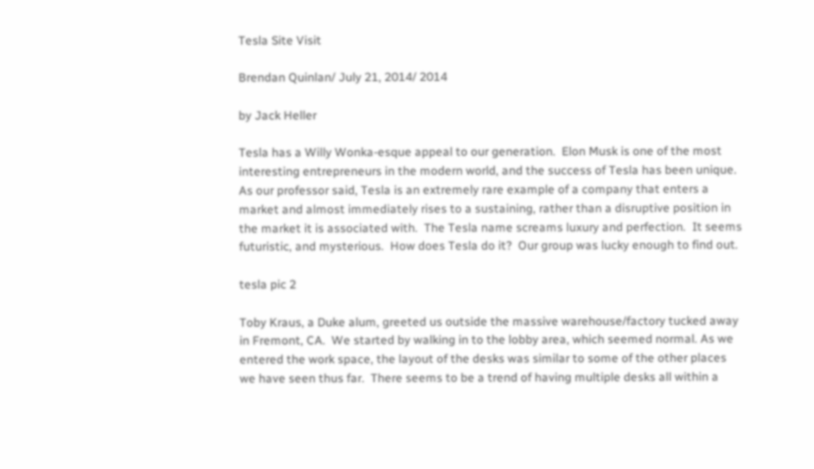Tesla Site Visit

Brendan Quinlan/ July 21, 2014/ 2014

by Jack Heller

Tesla has a Willy Wonka-esque appeal to our generation.  Elon Musk is one of the most interesting entrepreneurs in the modern world, and the success of Tesla has been unique.  As our professor said, Tesla is an extremely rare example of a company that enters a market and almost immediately rises to a sustaining, rather than a disruptive position in the market it is associated with.  The Tesla name screams luxury and perfection.  It seems futuristic, and mysterious.  How does Tesla do it?  Our group was lucky enough to find out.

tesla pic 2

Toby Kraus, a Duke alum, greeted us outside the massive warehouse/factory tucked away in Fremont, CA.  We started by walking in to the lobby area, which seemed normal. As we entered the work space, the layout of the desks was similar to some of the other places we have seen thus far.  There seems to be a trend of having multiple desks all within a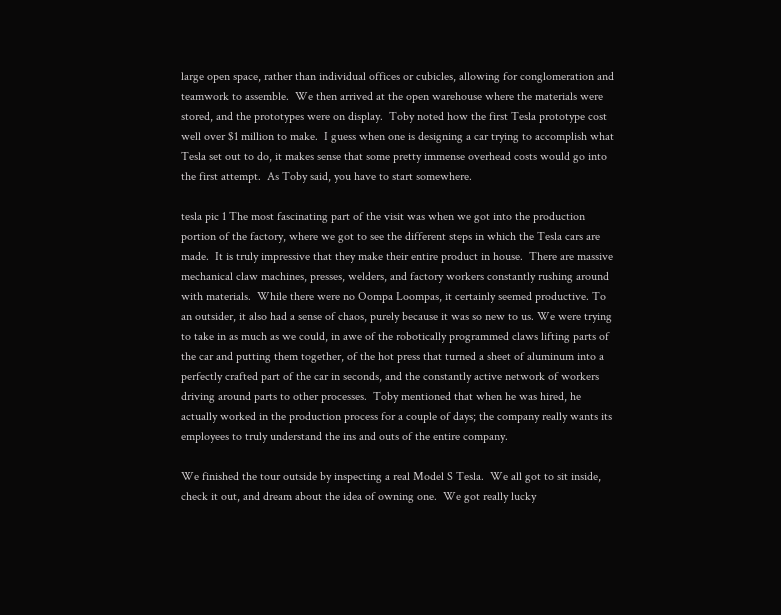large open space, rather than individual offices or cubicles, allowing for conglomeration and teamwork to assemble.  We then arrived at the open warehouse where the materials were stored, and the prototypes were on display.  Toby noted how the first Tesla prototype cost well over $1 million to make.  I guess when one is designing a car trying to accomplish what Tesla set out to do, it makes sense that some pretty immense overhead costs would go into the first attempt.  As Toby said, you have to start somewhere.

tesla pic 1 The most fascinating part of the visit was when we got into the production portion of the factory, where we got to see the different steps in which the Tesla cars are made.  It is truly impressive that they make their entire product in house.  There are massive mechanical claw machines, presses, welders, and factory workers constantly rushing around with materials.  While there were no Oompa Loompas, it certainly seemed productive. To an outsider, it also had a sense of chaos, purely because it was so new to us. We were trying to take in as much as we could, in awe of the robotically programmed claws lifting parts of the car and putting them together, of the hot press that turned a sheet of aluminum into a perfectly crafted part of the car in seconds, and the constantly active network of workers driving around parts to other processes.  Toby mentioned that when he was hired, he actually worked in the production process for a couple of days; the company really wants its employees to truly understand the ins and outs of the entire company.

We finished the tour outside by inspecting a real Model S Tesla.  We all got to sit inside, check it out, and dream about the idea of owning one.  We got really lucky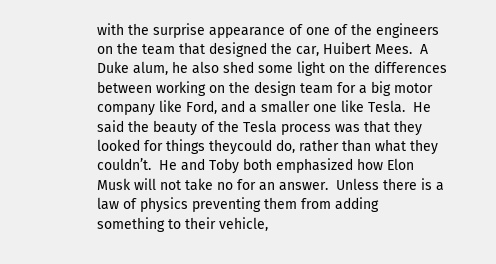with the surprise appearance of one of the engineers on the team that designed the car, Huibert Mees.  A Duke alum, he also shed some light on the differences between working on the design team for a big motor company like Ford, and a smaller one like Tesla.  He said the beauty of the Tesla process was that they looked for things theycould do, rather than what they couldn’t.  He and Toby both emphasized how Elon Musk will not take no for an answer.  Unless there is a law of physics preventing them from adding something to their vehicle,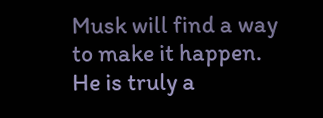Musk will find a way to make it happen.  He is truly a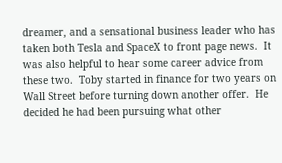dreamer, and a sensational business leader who has taken both Tesla and SpaceX to front page news.  It was also helpful to hear some career advice from these two.  Toby started in finance for two years on Wall Street before turning down another offer.  He decided he had been pursuing what other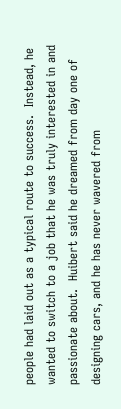people had laid out as a typical route to success.  Instead, he wanted to switch to a job that he was truly interested in and passionate about.  Huibert said he dreamed from day one of designing cars, and he has never wavered from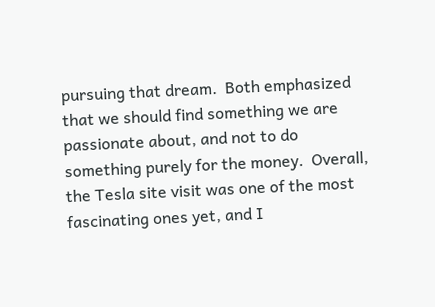pursuing that dream.  Both emphasized that we should find something we are passionate about, and not to do something purely for the money.  Overall, the Tesla site visit was one of the most fascinating ones yet, and I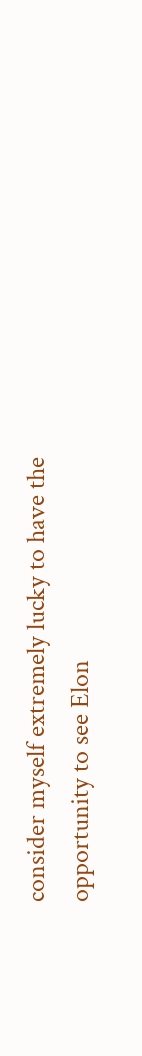consider myself extremely lucky to have the opportunity to see Elon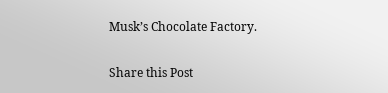Musk’s Chocolate Factory.

Share this Post